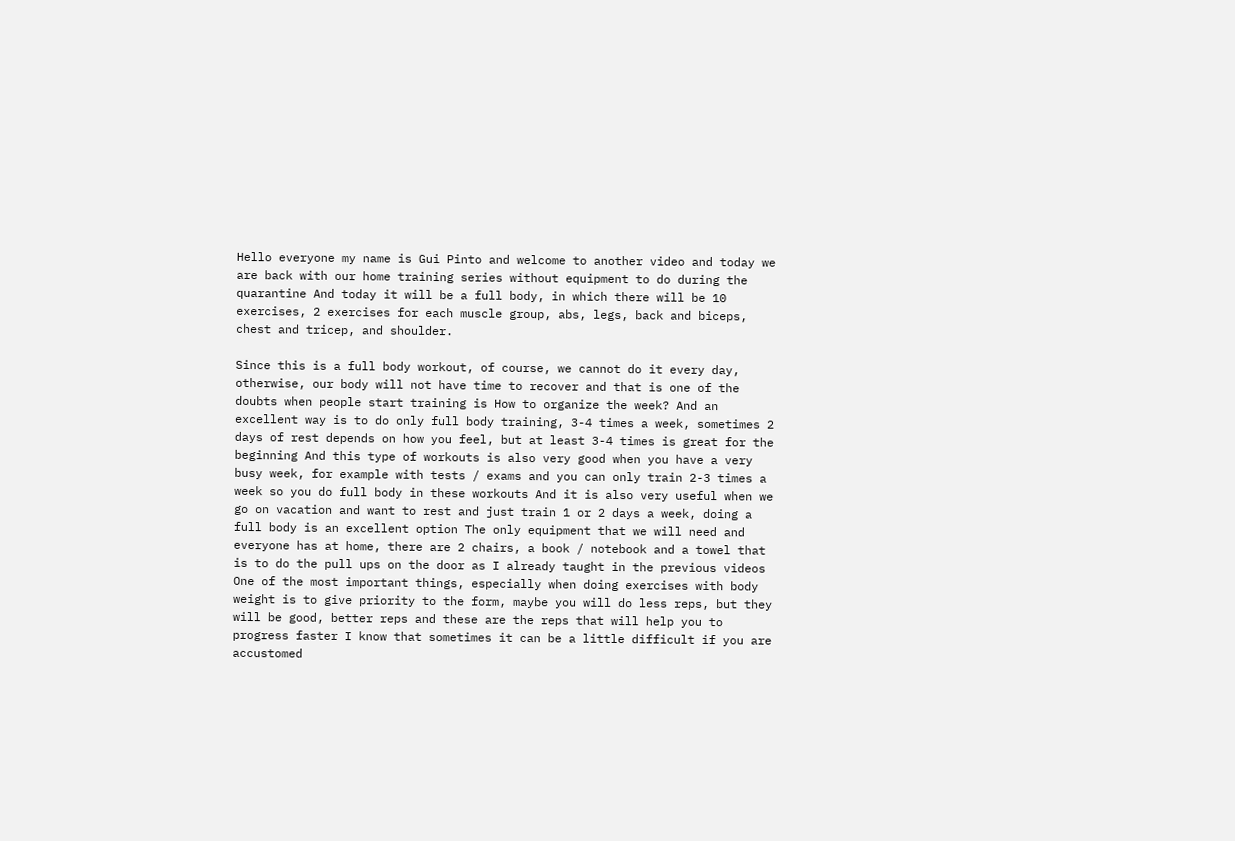Hello everyone my name is Gui Pinto and welcome to another video and today we are back with our home training series without equipment to do during the quarantine And today it will be a full body, in which there will be 10 exercises, 2 exercises for each muscle group, abs, legs, back and biceps, chest and tricep, and shoulder.

Since this is a full body workout, of course, we cannot do it every day, otherwise, our body will not have time to recover and that is one of the doubts when people start training is How to organize the week? And an excellent way is to do only full body training, 3-4 times a week, sometimes 2 days of rest depends on how you feel, but at least 3-4 times is great for the beginning And this type of workouts is also very good when you have a very busy week, for example with tests / exams and you can only train 2-3 times a week so you do full body in these workouts And it is also very useful when we go on vacation and want to rest and just train 1 or 2 days a week, doing a full body is an excellent option The only equipment that we will need and everyone has at home, there are 2 chairs, a book / notebook and a towel that is to do the pull ups on the door as I already taught in the previous videos One of the most important things, especially when doing exercises with body weight is to give priority to the form, maybe you will do less reps, but they will be good, better reps and these are the reps that will help you to progress faster I know that sometimes it can be a little difficult if you are accustomed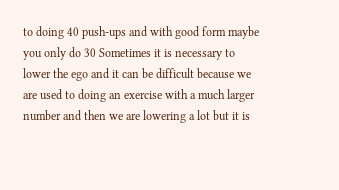to doing 40 push-ups and with good form maybe you only do 30 Sometimes it is necessary to lower the ego and it can be difficult because we are used to doing an exercise with a much larger number and then we are lowering a lot but it is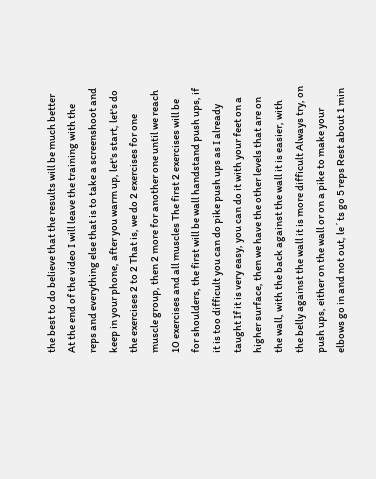the best to do believe that the results will be much better At the end of the video I will leave the training with the reps and everything else that is to take a screenshoot and keep in your phone, after you warm up, let's start, let's do the exercises 2 to 2 That is, we do 2 exercises for one muscle group, then 2 more for another one until we reach 10 exercises and all muscles The first 2 exercises will be for shoulders, the first will be wall handstand push ups, if it is too difficult you can do pike push ups as I already taught If it is very easy, you can do it with your feet on a higher surface, then we have the other levels that are on the wall, with the back against the wall it is easier, with the belly against the wall it is more difficult Always try, on push ups, either on the wall or on a pike to make your elbows go in and not out, le´ts go 5 reps Rest about 1 min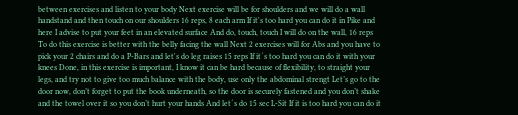between exercises and listen to your body Next exercise will be for shoulders and we will do a wall handstand and then touch on our shoulders 16 reps, 8 each arm If it's too hard you can do it in Pike and here I advise to put your feet in an elevated surface And do, touch, touch I will do on the wall, 16 reps To do this exercise is better with the belly facing the wall Next 2 exercises will for Abs and you have to pick your 2 chairs and do a P-Bars and let's do leg raises 15 reps If it´s too hard you can do it with your knees Done, in this exercise is important, I know it can be hard because of flexibility, to straight your legs, and try not to give too much balance with the body, use only the abdominal strengt Let’s go to the door now, don’t forget to put the book underneath, so the door is securely fastened and you don’t shake and the towel over it so you don’t hurt your hands And let´s do 15 sec L-Sit If it is too hard you can do it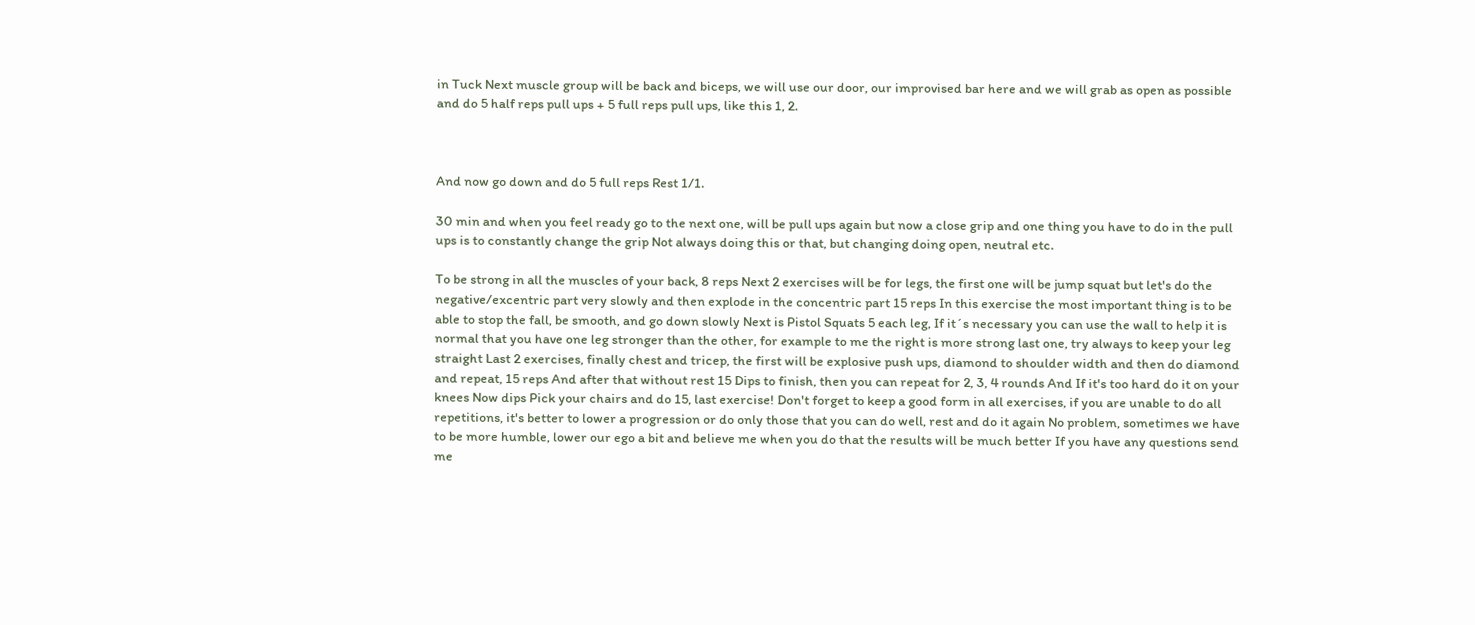in Tuck Next muscle group will be back and biceps, we will use our door, our improvised bar here and we will grab as open as possible and do 5 half reps pull ups + 5 full reps pull ups, like this 1, 2.



And now go down and do 5 full reps Rest 1/1.

30 min and when you feel ready go to the next one, will be pull ups again but now a close grip and one thing you have to do in the pull ups is to constantly change the grip Not always doing this or that, but changing doing open, neutral etc.

To be strong in all the muscles of your back, 8 reps Next 2 exercises will be for legs, the first one will be jump squat but let's do the negative/excentric part very slowly and then explode in the concentric part 15 reps In this exercise the most important thing is to be able to stop the fall, be smooth, and go down slowly Next is Pistol Squats 5 each leg, If it´s necessary you can use the wall to help it is normal that you have one leg stronger than the other, for example to me the right is more strong last one, try always to keep your leg straight Last 2 exercises, finally chest and tricep, the first will be explosive push ups, diamond to shoulder width and then do diamond and repeat, 15 reps And after that without rest 15 Dips to finish, then you can repeat for 2, 3, 4 rounds And If it's too hard do it on your knees Now dips Pick your chairs and do 15, last exercise! Don't forget to keep a good form in all exercises, if you are unable to do all repetitions, it's better to lower a progression or do only those that you can do well, rest and do it again No problem, sometimes we have to be more humble, lower our ego a bit and believe me when you do that the results will be much better If you have any questions send me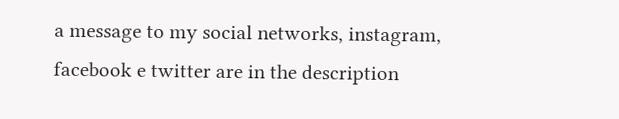a message to my social networks, instagram, facebook e twitter are in the description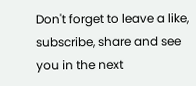Don't forget to leave a like, subscribe, share and see you in the next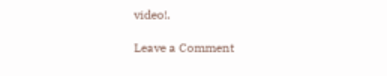video!.

Leave a Comment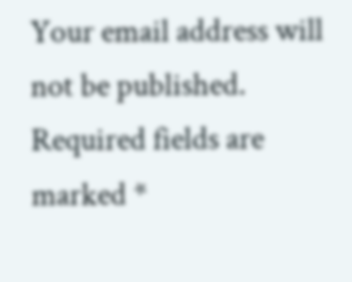Your email address will not be published. Required fields are marked *